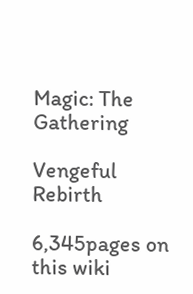Magic: The Gathering

Vengeful Rebirth

6,345pages on
this wiki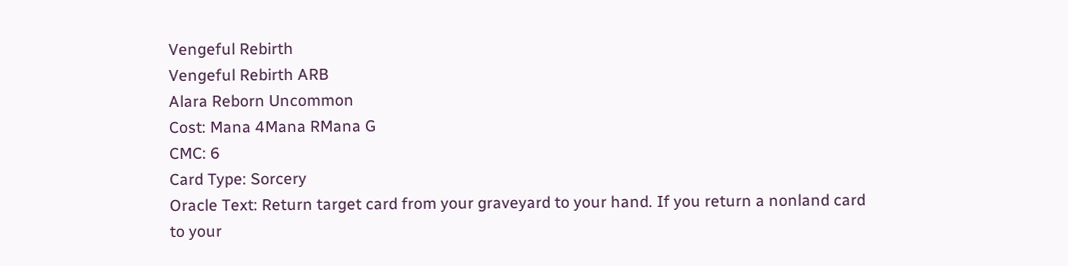Vengeful Rebirth
Vengeful Rebirth ARB
Alara Reborn Uncommon
Cost: Mana 4Mana RMana G
CMC: 6
Card Type: Sorcery
Oracle Text: Return target card from your graveyard to your hand. If you return a nonland card to your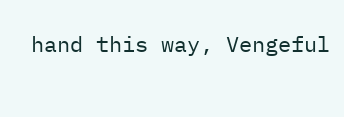hand this way, Vengeful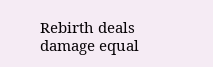Rebirth deals damage equal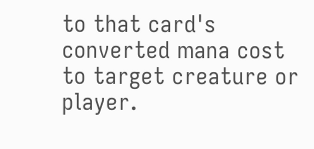to that card's converted mana cost to target creature or player.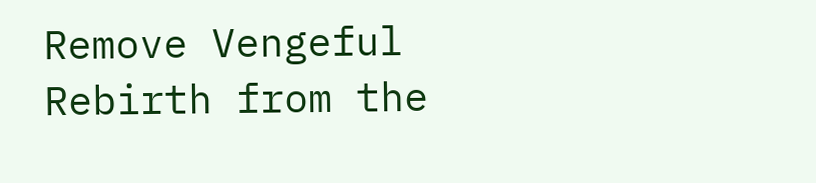Remove Vengeful Rebirth from the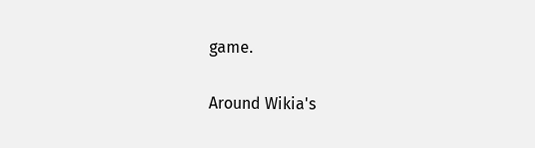game.

Around Wikia's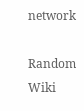network

Random Wiki